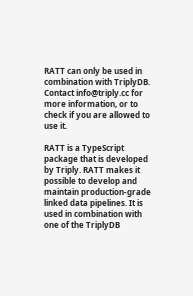RATT can only be used in combination with TriplyDB. Contact info@triply.cc for more information, or to check if you are allowed to use it.

RATT is a TypeScript package that is developed by Triply. RATT makes it possible to develop and maintain production-grade linked data pipelines. It is used in combination with one of the TriplyDB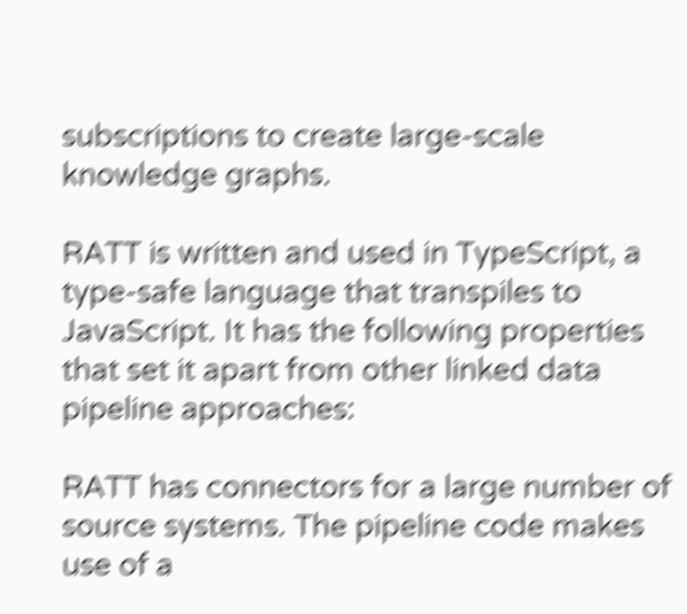subscriptions to create large-scale knowledge graphs.

RATT is written and used in TypeScript, a type-safe language that transpiles to JavaScript. It has the following properties that set it apart from other linked data pipeline approaches:

RATT has connectors for a large number of source systems. The pipeline code makes use of a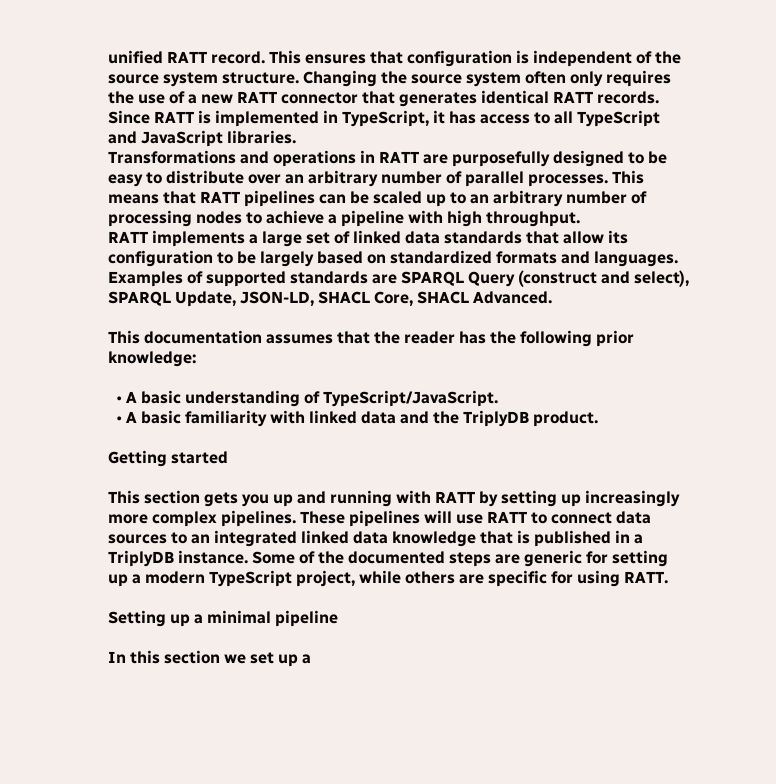unified RATT record. This ensures that configuration is independent of the source system structure. Changing the source system often only requires the use of a new RATT connector that generates identical RATT records.
Since RATT is implemented in TypeScript, it has access to all TypeScript and JavaScript libraries.
Transformations and operations in RATT are purposefully designed to be easy to distribute over an arbitrary number of parallel processes. This means that RATT pipelines can be scaled up to an arbitrary number of processing nodes to achieve a pipeline with high throughput.
RATT implements a large set of linked data standards that allow its configuration to be largely based on standardized formats and languages. Examples of supported standards are SPARQL Query (construct and select), SPARQL Update, JSON-LD, SHACL Core, SHACL Advanced.

This documentation assumes that the reader has the following prior knowledge:

  • A basic understanding of TypeScript/JavaScript.
  • A basic familiarity with linked data and the TriplyDB product.

Getting started

This section gets you up and running with RATT by setting up increasingly more complex pipelines. These pipelines will use RATT to connect data sources to an integrated linked data knowledge that is published in a TriplyDB instance. Some of the documented steps are generic for setting up a modern TypeScript project, while others are specific for using RATT.

Setting up a minimal pipeline

In this section we set up a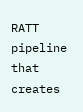RATT pipeline that creates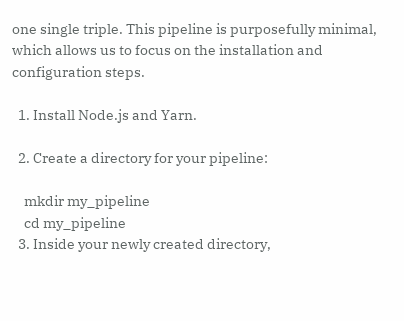one single triple. This pipeline is purposefully minimal, which allows us to focus on the installation and configuration steps.

  1. Install Node.js and Yarn.

  2. Create a directory for your pipeline:

    mkdir my_pipeline
    cd my_pipeline
  3. Inside your newly created directory,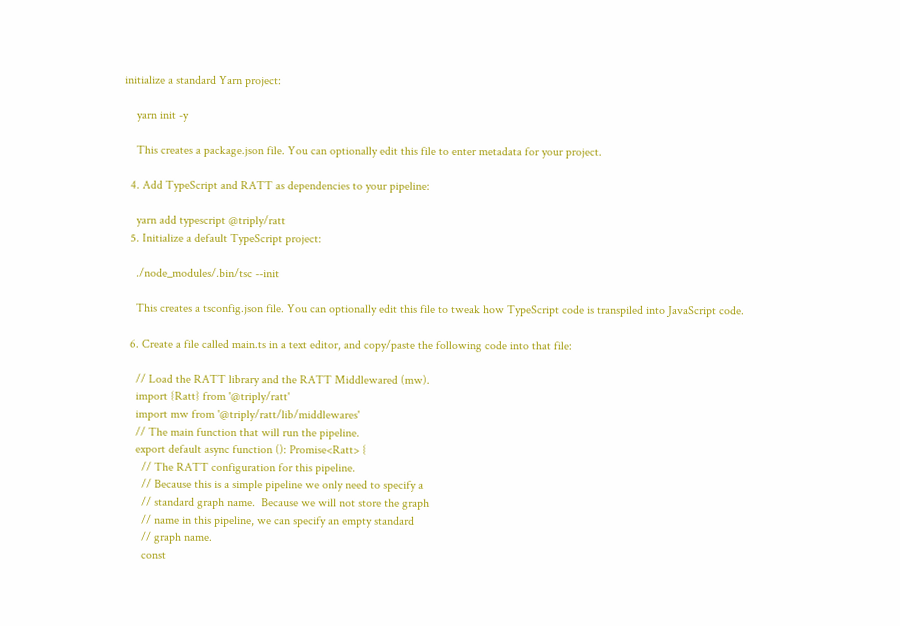initialize a standard Yarn project:

    yarn init -y

    This creates a package.json file. You can optionally edit this file to enter metadata for your project.

  4. Add TypeScript and RATT as dependencies to your pipeline:

    yarn add typescript @triply/ratt
  5. Initialize a default TypeScript project:

    ./node_modules/.bin/tsc --init

    This creates a tsconfig.json file. You can optionally edit this file to tweak how TypeScript code is transpiled into JavaScript code.

  6. Create a file called main.ts in a text editor, and copy/paste the following code into that file:

    // Load the RATT library and the RATT Middlewared (mw).
    import {Ratt} from '@triply/ratt'
    import mw from '@triply/ratt/lib/middlewares'
    // The main function that will run the pipeline.
    export default async function (): Promise<Ratt> {
      // The RATT configuration for this pipeline.
      // Because this is a simple pipeline we only need to specify a
      // standard graph name.  Because we will not store the graph
      // name in this pipeline, we can specify an empty standard
      // graph name.
      const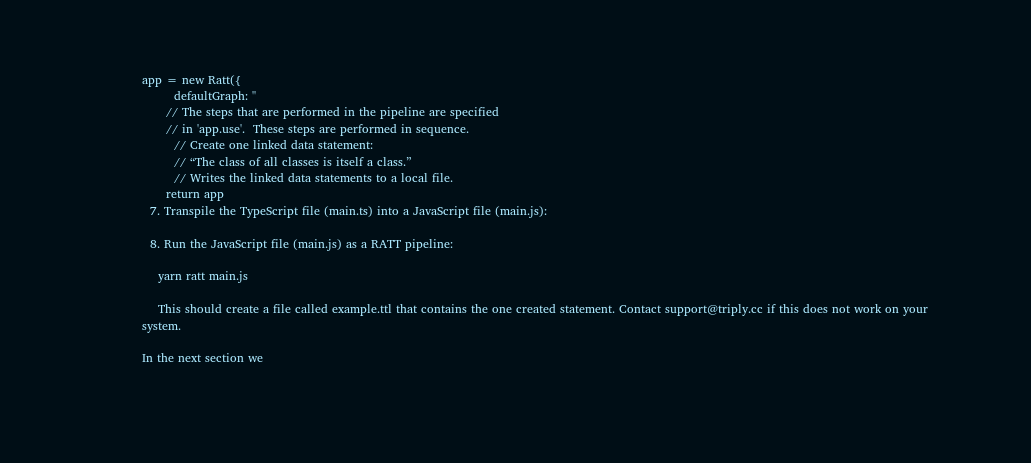app = new Ratt({
        defaultGraph: ''
      // The steps that are performed in the pipeline are specified
      // in 'app.use'.  These steps are performed in sequence.
        // Create one linked data statement:
        // “The class of all classes is itself a class.”
        // Writes the linked data statements to a local file.
      return app
  7. Transpile the TypeScript file (main.ts) into a JavaScript file (main.js):

  8. Run the JavaScript file (main.js) as a RATT pipeline:

    yarn ratt main.js

    This should create a file called example.ttl that contains the one created statement. Contact support@triply.cc if this does not work on your system.

In the next section we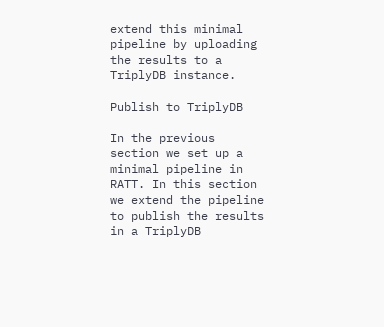extend this minimal pipeline by uploading the results to a TriplyDB instance.

Publish to TriplyDB

In the previous section we set up a minimal pipeline in RATT. In this section we extend the pipeline to publish the results in a TriplyDB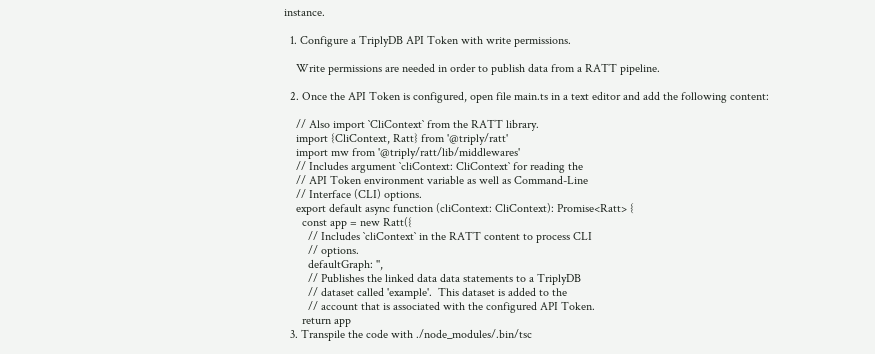instance.

  1. Configure a TriplyDB API Token with write permissions.

    Write permissions are needed in order to publish data from a RATT pipeline.

  2. Once the API Token is configured, open file main.ts in a text editor and add the following content:

    // Also import `CliContext` from the RATT library.
    import {CliContext, Ratt} from '@triply/ratt'
    import mw from '@triply/ratt/lib/middlewares'
    // Includes argument `cliContext: CliContext` for reading the
    // API Token environment variable as well as Command-Line
    // Interface (CLI) options.
    export default async function (cliContext: CliContext): Promise<Ratt> {
      const app = new Ratt({
        // Includes `cliContext` in the RATT content to process CLI
        // options.
        defaultGraph: '',
        // Publishes the linked data data statements to a TriplyDB
        // dataset called 'example'.  This dataset is added to the
        // account that is associated with the configured API Token.
      return app
  3. Transpile the code with ./node_modules/.bin/tsc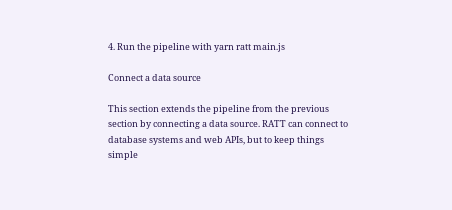4. Run the pipeline with yarn ratt main.js

Connect a data source

This section extends the pipeline from the previous section by connecting a data source. RATT can connect to database systems and web APIs, but to keep things simple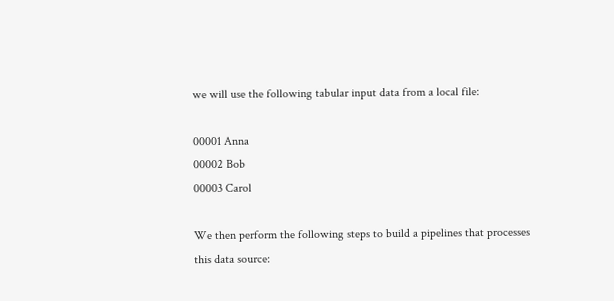we will use the following tabular input data from a local file:

00001 Anna
00002 Bob
00003 Carol

We then perform the following steps to build a pipelines that processes this data source: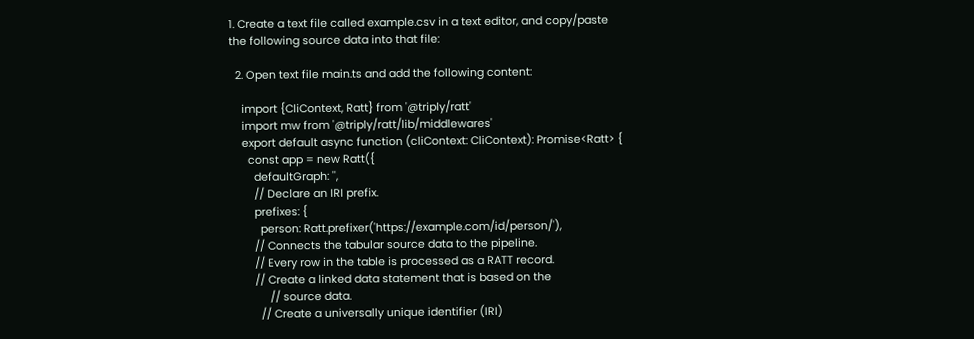1. Create a text file called example.csv in a text editor, and copy/paste the following source data into that file:

  2. Open text file main.ts and add the following content:

    import {CliContext, Ratt} from '@triply/ratt'
    import mw from '@triply/ratt/lib/middlewares'
    export default async function (cliContext: CliContext): Promise<Ratt> {
      const app = new Ratt({
        defaultGraph: '',
        // Declare an IRI prefix.
        prefixes: {
          person: Ratt.prefixer('https://example.com/id/person/'),
        // Connects the tabular source data to the pipeline.
        // Every row in the table is processed as a RATT record.
        // Create a linked data statement that is based on the
             // source data.
          // Create a universally unique identifier (IRI)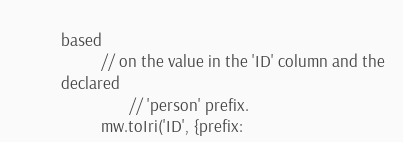based
          // on the value in the 'ID' column and the declared
                 // 'person' prefix.
          mw.toIri('ID', {prefix: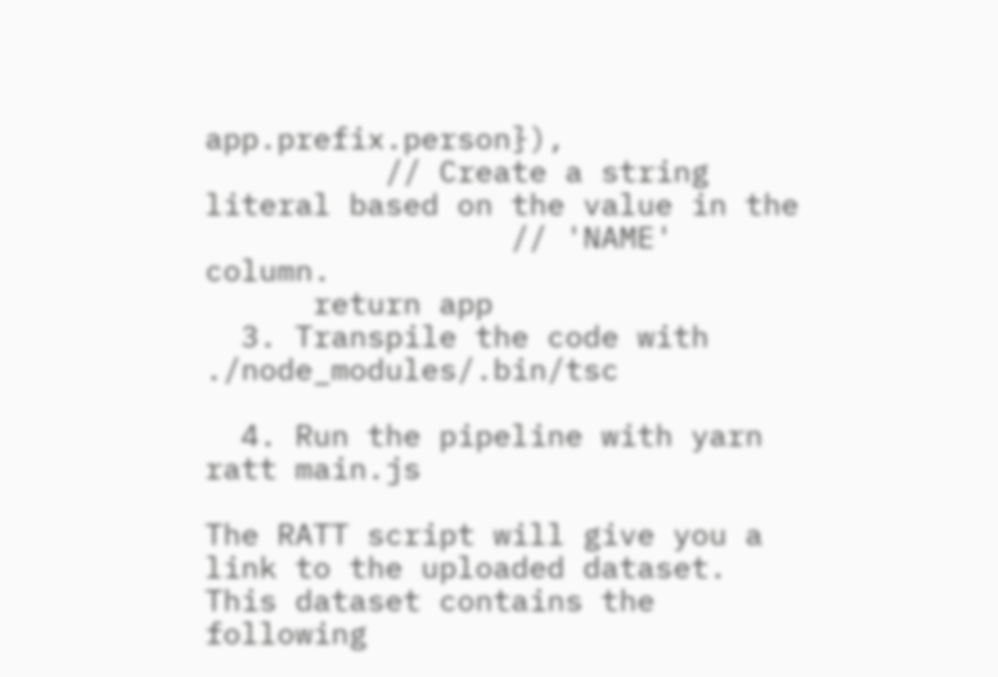app.prefix.person}),
          // Create a string literal based on the value in the
                 // 'NAME' column.
      return app
  3. Transpile the code with ./node_modules/.bin/tsc

  4. Run the pipeline with yarn ratt main.js

The RATT script will give you a link to the uploaded dataset. This dataset contains the following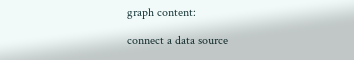graph content:

connect a data source